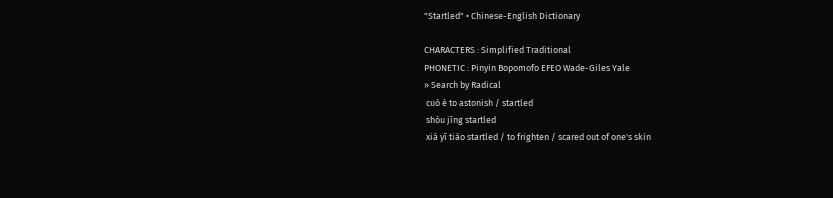"Startled" • Chinese-English Dictionary

CHARACTERS : Simplified Traditional
PHONETIC : Pinyin Bopomofo EFEO Wade-Giles Yale
» Search by Radical
 cuò è to astonish / startled
 shòu jīng startled
 xià yī tiào startled / to frighten / scared out of one's skin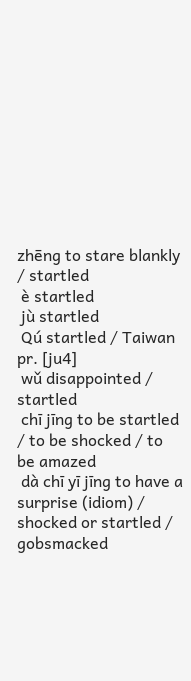zhēng to stare blankly / startled
 è startled
 jù startled
 Qú startled / Taiwan pr. [ju4]
 wǔ disappointed / startled
 chī jīng to be startled / to be shocked / to be amazed
 dà chī yī jīng to have a surprise (idiom) / shocked or startled / gobsmacked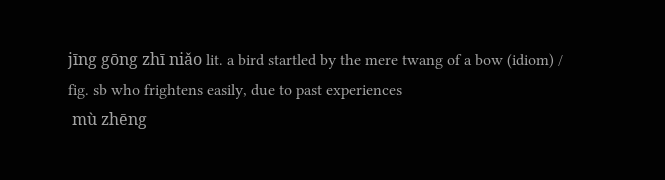jīng gōng zhī niǎo lit. a bird startled by the mere twang of a bow (idiom) / fig. sb who frightens easily, due to past experiences
 mù zhēng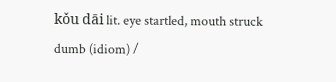kǒu dāi lit. eye startled, mouth struck dumb (idiom) /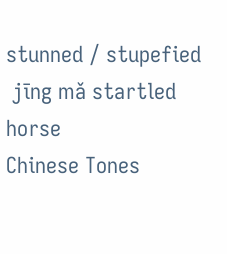stunned / stupefied
 jīng mǎ startled horse
Chinese Tones